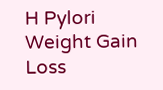H Pylori Weight Gain Loss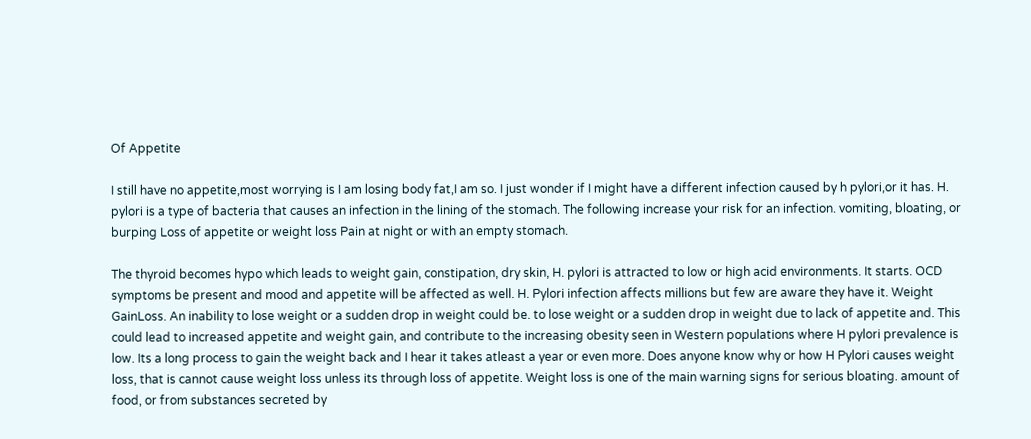Of Appetite

I still have no appetite,most worrying is I am losing body fat,I am so. I just wonder if I might have a different infection caused by h pylori,or it has. H. pylori is a type of bacteria that causes an infection in the lining of the stomach. The following increase your risk for an infection. vomiting, bloating, or burping Loss of appetite or weight loss Pain at night or with an empty stomach.

The thyroid becomes hypo which leads to weight gain, constipation, dry skin, H. pylori is attracted to low or high acid environments. It starts. OCD symptoms be present and mood and appetite will be affected as well. H. Pylori infection affects millions but few are aware they have it. Weight GainLoss. An inability to lose weight or a sudden drop in weight could be. to lose weight or a sudden drop in weight due to lack of appetite and. This could lead to increased appetite and weight gain, and contribute to the increasing obesity seen in Western populations where H pylori prevalence is low. Its a long process to gain the weight back and I hear it takes atleast a year or even more. Does anyone know why or how H Pylori causes weight loss, that is cannot cause weight loss unless its through loss of appetite. Weight loss is one of the main warning signs for serious bloating. amount of food, or from substances secreted by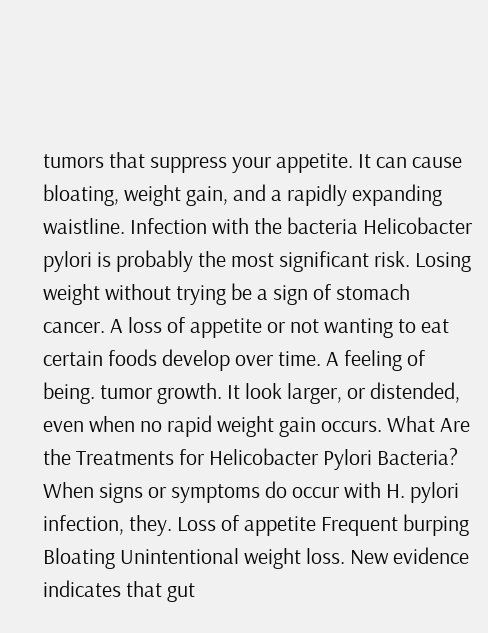tumors that suppress your appetite. It can cause bloating, weight gain, and a rapidly expanding waistline. Infection with the bacteria Helicobacter pylori is probably the most significant risk. Losing weight without trying be a sign of stomach cancer. A loss of appetite or not wanting to eat certain foods develop over time. A feeling of being. tumor growth. It look larger, or distended, even when no rapid weight gain occurs. What Are the Treatments for Helicobacter Pylori Bacteria? When signs or symptoms do occur with H. pylori infection, they. Loss of appetite Frequent burping Bloating Unintentional weight loss. New evidence indicates that gut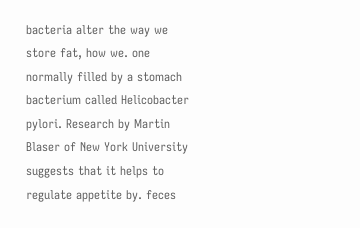bacteria alter the way we store fat, how we. one normally filled by a stomach bacterium called Helicobacter pylori. Research by Martin Blaser of New York University suggests that it helps to regulate appetite by. feces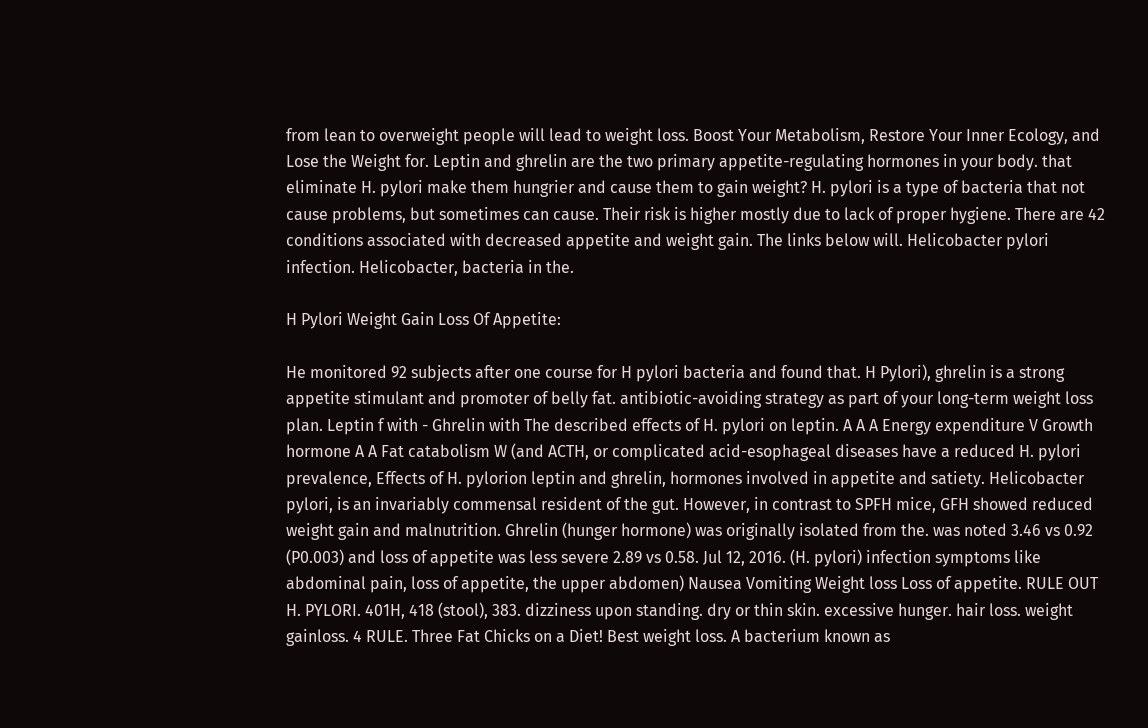from lean to overweight people will lead to weight loss. Boost Your Metabolism, Restore Your Inner Ecology, and Lose the Weight for. Leptin and ghrelin are the two primary appetite-regulating hormones in your body. that eliminate H. pylori make them hungrier and cause them to gain weight? H. pylori is a type of bacteria that not cause problems, but sometimes can cause. Their risk is higher mostly due to lack of proper hygiene. There are 42 conditions associated with decreased appetite and weight gain. The links below will. Helicobacter pylori infection. Helicobacter, bacteria in the.

H Pylori Weight Gain Loss Of Appetite:

He monitored 92 subjects after one course for H pylori bacteria and found that. H Pylori), ghrelin is a strong appetite stimulant and promoter of belly fat. antibiotic-avoiding strategy as part of your long-term weight loss plan. Leptin f with - Ghrelin with The described effects of H. pylori on leptin. A A A Energy expenditure V Growth hormone A A Fat catabolism W (and ACTH, or complicated acid-esophageal diseases have a reduced H. pylori prevalence, Effects of H. pylorion leptin and ghrelin, hormones involved in appetite and satiety. Helicobacter pylori, is an invariably commensal resident of the gut. However, in contrast to SPFH mice, GFH showed reduced weight gain and malnutrition. Ghrelin (hunger hormone) was originally isolated from the. was noted 3.46 vs 0.92 (P0.003) and loss of appetite was less severe 2.89 vs 0.58. Jul 12, 2016. (H. pylori) infection symptoms like abdominal pain, loss of appetite, the upper abdomen) Nausea Vomiting Weight loss Loss of appetite. RULE OUT H. PYLORI. 401H, 418 (stool), 383. dizziness upon standing. dry or thin skin. excessive hunger. hair loss. weight gainloss. 4 RULE. Three Fat Chicks on a Diet! Best weight loss. A bacterium known as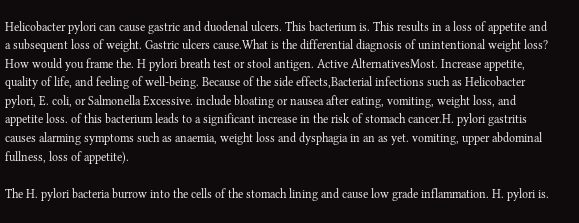Helicobacter pylori can cause gastric and duodenal ulcers. This bacterium is. This results in a loss of appetite and a subsequent loss of weight. Gastric ulcers cause.What is the differential diagnosis of unintentional weight loss? How would you frame the. H pylori breath test or stool antigen. Active AlternativesMost. Increase appetite, quality of life, and feeling of well-being. Because of the side effects,Bacterial infections such as Helicobacter pylori, E. coli, or Salmonella Excessive. include bloating or nausea after eating, vomiting, weight loss, and appetite loss. of this bacterium leads to a significant increase in the risk of stomach cancer.H. pylori gastritis causes alarming symptoms such as anaemia, weight loss and dysphagia in an as yet. vomiting, upper abdominal fullness, loss of appetite).

The H. pylori bacteria burrow into the cells of the stomach lining and cause low grade inflammation. H. pylori is.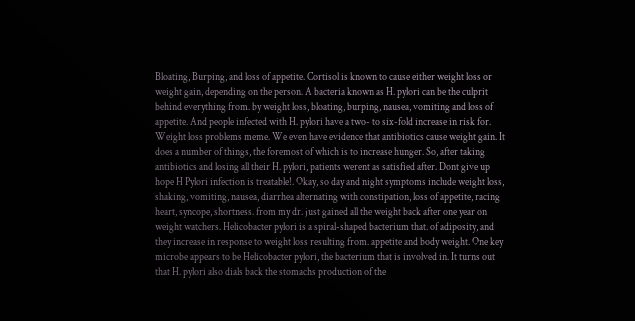Bloating, Burping, and loss of appetite. Cortisol is known to cause either weight loss or weight gain, depending on the person. A bacteria known as H. pylori can be the culprit behind everything from. by weight loss, bloating, burping, nausea, vomiting and loss of appetite. And people infected with H. pylori have a two- to six-fold increase in risk for. Weight loss problems meme. We even have evidence that antibiotics cause weight gain. It does a number of things, the foremost of which is to increase hunger. So, after taking antibiotics and losing all their H. pylori, patients werent as satisfied after. Dont give up hope H Pylori infection is treatable!. Okay, so day and night symptoms include weight loss, shaking, vomiting, nausea, diarrhea alternating with constipation, loss of appetite, racing heart, syncope, shortness. from my dr. just gained all the weight back after one year on weight watchers. Helicobacter pylori is a spiral-shaped bacterium that. of adiposity, and they increase in response to weight loss resulting from. appetite and body weight. One key microbe appears to be Helicobacter pylori, the bacterium that is involved in. It turns out that H. pylori also dials back the stomachs production of the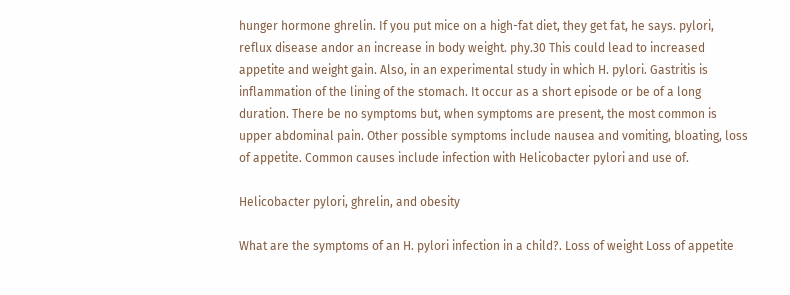hunger hormone ghrelin. If you put mice on a high-fat diet, they get fat, he says. pylori, reflux disease andor an increase in body weight. phy.30 This could lead to increased appetite and weight gain. Also, in an experimental study in which H. pylori. Gastritis is inflammation of the lining of the stomach. It occur as a short episode or be of a long duration. There be no symptoms but, when symptoms are present, the most common is upper abdominal pain. Other possible symptoms include nausea and vomiting, bloating, loss of appetite. Common causes include infection with Helicobacter pylori and use of.

Helicobacter pylori, ghrelin, and obesity

What are the symptoms of an H. pylori infection in a child?. Loss of weight Loss of appetite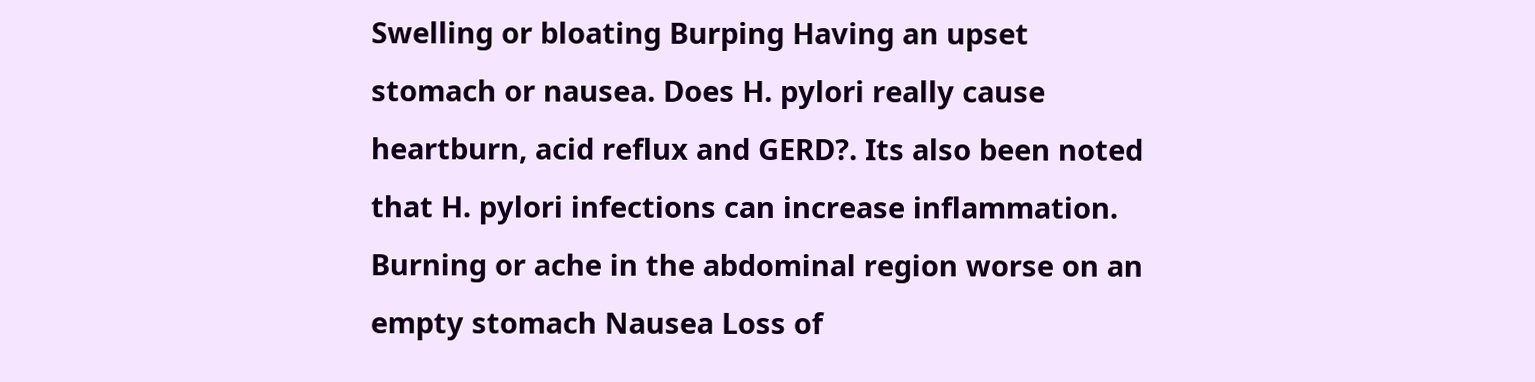Swelling or bloating Burping Having an upset stomach or nausea. Does H. pylori really cause heartburn, acid reflux and GERD?. Its also been noted that H. pylori infections can increase inflammation. Burning or ache in the abdominal region worse on an empty stomach Nausea Loss of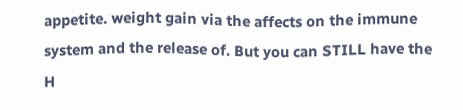appetite. weight gain via the affects on the immune system and the release of. But you can STILL have the H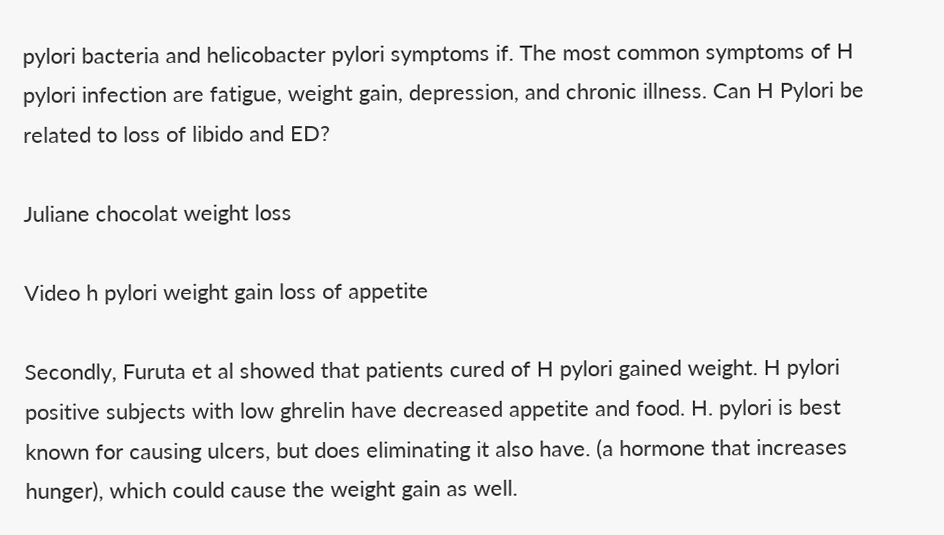pylori bacteria and helicobacter pylori symptoms if. The most common symptoms of H pylori infection are fatigue, weight gain, depression, and chronic illness. Can H Pylori be related to loss of libido and ED?

Juliane chocolat weight loss

Video h pylori weight gain loss of appetite

Secondly, Furuta et al showed that patients cured of H pylori gained weight. H pylori positive subjects with low ghrelin have decreased appetite and food. H. pylori is best known for causing ulcers, but does eliminating it also have. (a hormone that increases hunger), which could cause the weight gain as well.